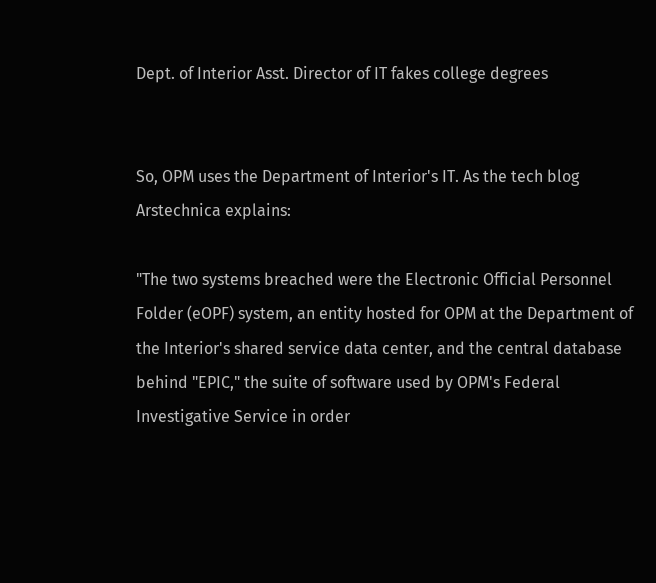Dept. of Interior Asst. Director of IT fakes college degrees


So, OPM uses the Department of Interior's IT. As the tech blog Arstechnica explains:

"The two systems breached were the Electronic Official Personnel Folder (eOPF) system, an entity hosted for OPM at the Department of the Interior's shared service data center, and the central database behind "EPIC," the suite of software used by OPM's Federal Investigative Service in order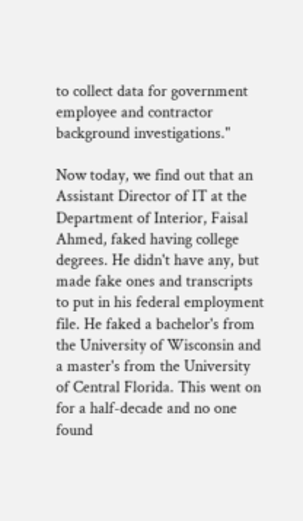to collect data for government employee and contractor background investigations."

Now today, we find out that an Assistant Director of IT at the Department of Interior, Faisal Ahmed, faked having college degrees. He didn't have any, but made fake ones and transcripts to put in his federal employment file. He faked a bachelor's from the University of Wisconsin and a master's from the University of Central Florida. This went on for a half-decade and no one found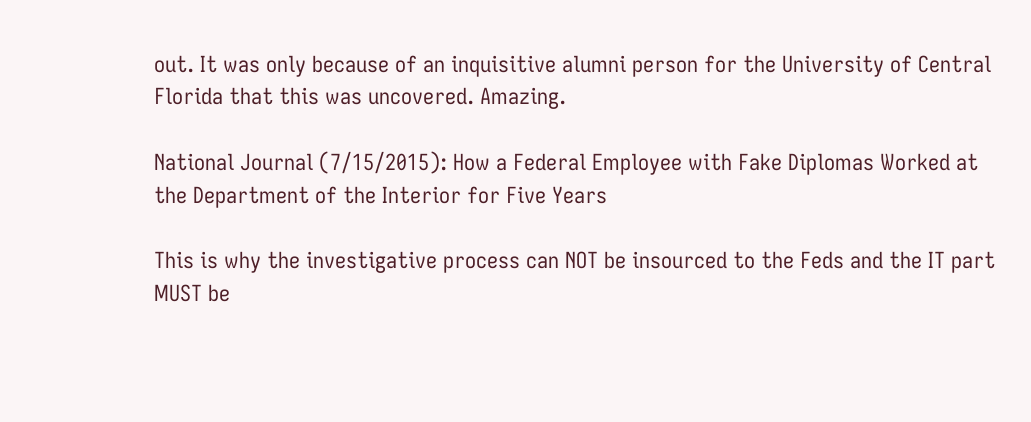out. It was only because of an inquisitive alumni person for the University of Central Florida that this was uncovered. Amazing.

National Journal (7/15/2015): How a Federal Employee with Fake Diplomas Worked at the Department of the Interior for Five Years

This is why the investigative process can NOT be insourced to the Feds and the IT part MUST be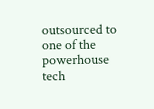outsourced to one of the powerhouse tech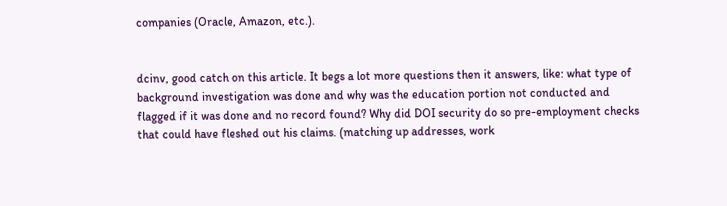companies (Oracle, Amazon, etc.).


dcinv, good catch on this article. It begs a lot more questions then it answers, like: what type of background investigation was done and why was the education portion not conducted and flagged if it was done and no record found? Why did DOI security do so pre-employment checks that could have fleshed out his claims. (matching up addresses, work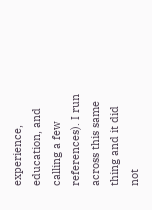experience, education, and calling a few references). I run across this same thing and it did not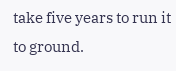take five years to run it to ground.